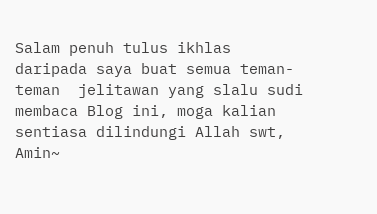Salam penuh tulus ikhlas daripada saya buat semua teman-teman  jelitawan yang slalu sudi membaca Blog ini, moga kalian sentiasa dilindungi Allah swt, Amin~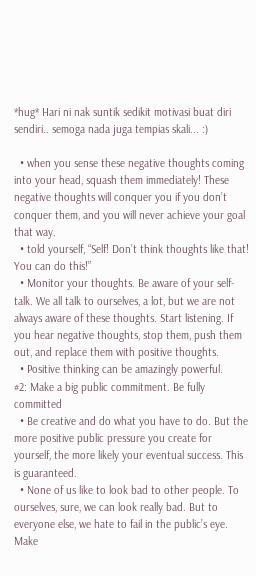*hug* Hari ni nak suntik sedikit motivasi buat diri sendiri.. semoga nada juga tempias skali... :)

  • when you sense these negative thoughts coming into your head, squash them immediately! These negative thoughts will conquer you if you don’t conquer them, and you will never achieve your goal that way.
  • told yourself, “Self! Don’t think thoughts like that! You can do this!”
  • Monitor your thoughts. Be aware of your self-talk. We all talk to ourselves, a lot, but we are not always aware of these thoughts. Start listening. If you hear negative thoughts, stop them, push them out, and replace them with positive thoughts.
  • Positive thinking can be amazingly powerful.
#2: Make a big public commitment. Be fully committed
  • Be creative and do what you have to do. But the more positive public pressure you create for yourself, the more likely your eventual success. This is guaranteed.
  • None of us like to look bad to other people. To ourselves, sure, we can look really bad. But to everyone else, we hate to fail in the public’s eye. Make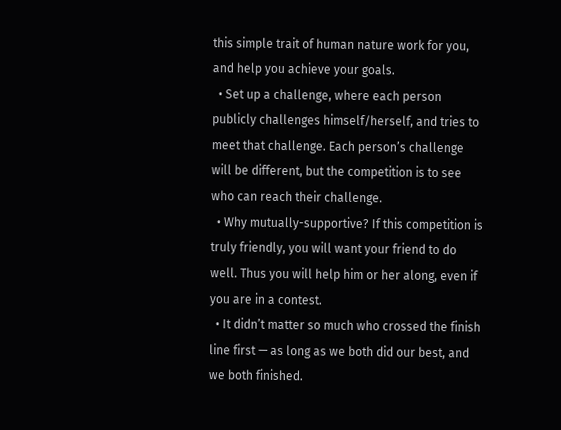this simple trait of human nature work for you, and help you achieve your goals.
  • Set up a challenge, where each person publicly challenges himself/herself, and tries to meet that challenge. Each person’s challenge will be different, but the competition is to see who can reach their challenge.
  • Why mutually-supportive? If this competition is truly friendly, you will want your friend to do well. Thus you will help him or her along, even if you are in a contest.
  • It didn’t matter so much who crossed the finish line first — as long as we both did our best, and we both finished.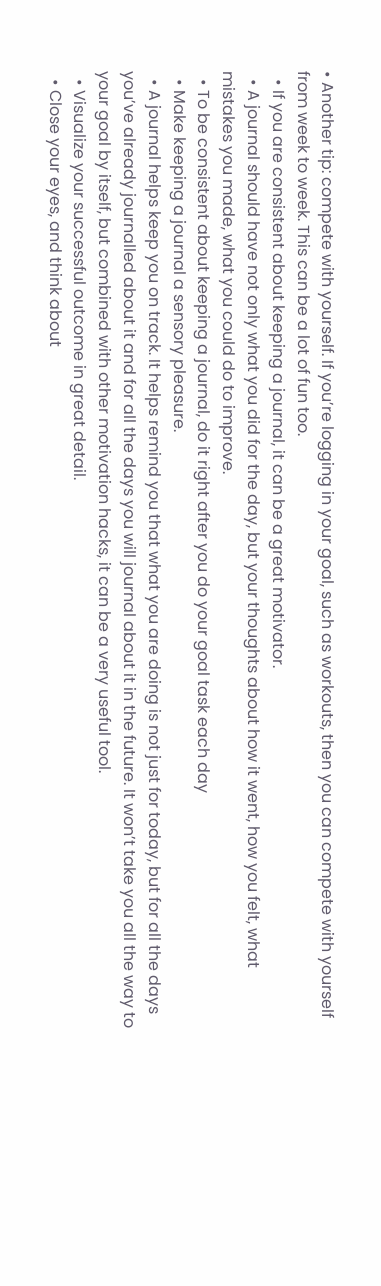• Another tip: compete with yourself. If you’re logging in your goal, such as workouts, then you can compete with yourself from week to week. This can be a lot of fun too.
  • If you are consistent about keeping a journal, it can be a great motivator.
  • A journal should have not only what you did for the day, but your thoughts about how it went, how you felt, what mistakes you made, what you could do to improve.
  • To be consistent about keeping a journal, do it right after you do your goal task each day
  • Make keeping a journal a sensory pleasure.
  • A journal helps keep you on track. It helps remind you that what you are doing is not just for today, but for all the days you’ve already journalled about it and for all the days you will journal about it in the future. It won’t take you all the way to your goal by itself, but combined with other motivation hacks, it can be a very useful tool.
  • Visualize your successful outcome in great detail.
  • Close your eyes, and think about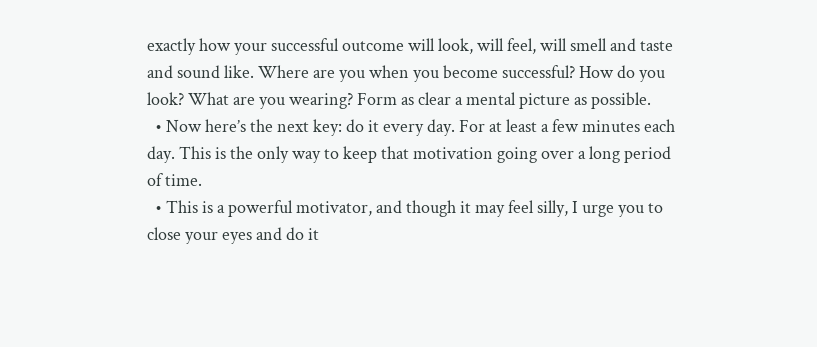exactly how your successful outcome will look, will feel, will smell and taste and sound like. Where are you when you become successful? How do you look? What are you wearing? Form as clear a mental picture as possible.
  • Now here’s the next key: do it every day. For at least a few minutes each day. This is the only way to keep that motivation going over a long period of time.
  • This is a powerful motivator, and though it may feel silly, I urge you to close your eyes and do it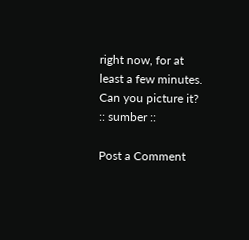right now, for at least a few minutes. Can you picture it?
:: sumber ::

Post a Comment